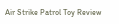Air Strike Patrol Toy Review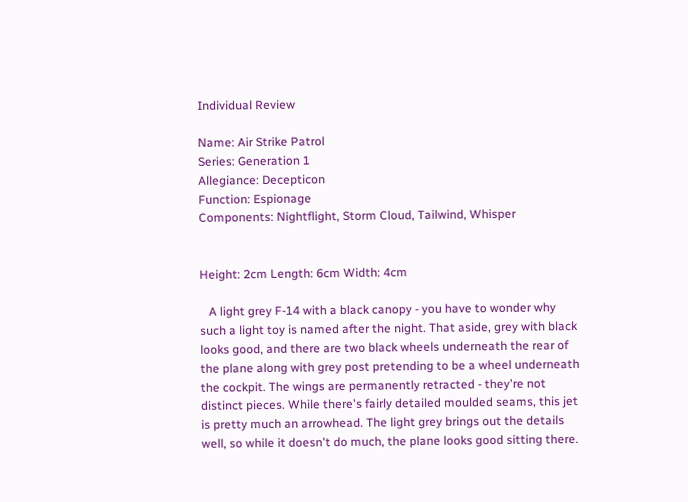Individual Review

Name: Air Strike Patrol
Series: Generation 1
Allegiance: Decepticon
Function: Espionage
Components: Nightflight, Storm Cloud, Tailwind, Whisper


Height: 2cm Length: 6cm Width: 4cm

   A light grey F-14 with a black canopy - you have to wonder why such a light toy is named after the night. That aside, grey with black looks good, and there are two black wheels underneath the rear of the plane along with grey post pretending to be a wheel underneath the cockpit. The wings are permanently retracted - they're not distinct pieces. While there's fairly detailed moulded seams, this jet is pretty much an arrowhead. The light grey brings out the details well, so while it doesn't do much, the plane looks good sitting there.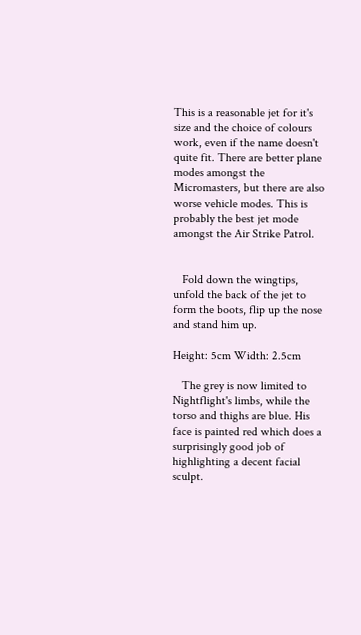This is a reasonable jet for it's size and the choice of colours work, even if the name doesn't quite fit. There are better plane modes amongst the Micromasters, but there are also worse vehicle modes. This is probably the best jet mode amongst the Air Strike Patrol.


   Fold down the wingtips, unfold the back of the jet to form the boots, flip up the nose and stand him up.

Height: 5cm Width: 2.5cm

   The grey is now limited to Nightflight's limbs, while the torso and thighs are blue. His face is painted red which does a surprisingly good job of highlighting a decent facial sculpt.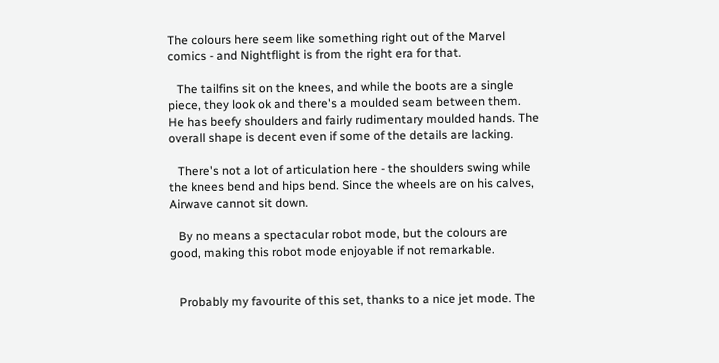The colours here seem like something right out of the Marvel comics - and Nightflight is from the right era for that.

   The tailfins sit on the knees, and while the boots are a single piece, they look ok and there's a moulded seam between them. He has beefy shoulders and fairly rudimentary moulded hands. The overall shape is decent even if some of the details are lacking.

   There's not a lot of articulation here - the shoulders swing while the knees bend and hips bend. Since the wheels are on his calves, Airwave cannot sit down.

   By no means a spectacular robot mode, but the colours are good, making this robot mode enjoyable if not remarkable.


   Probably my favourite of this set, thanks to a nice jet mode. The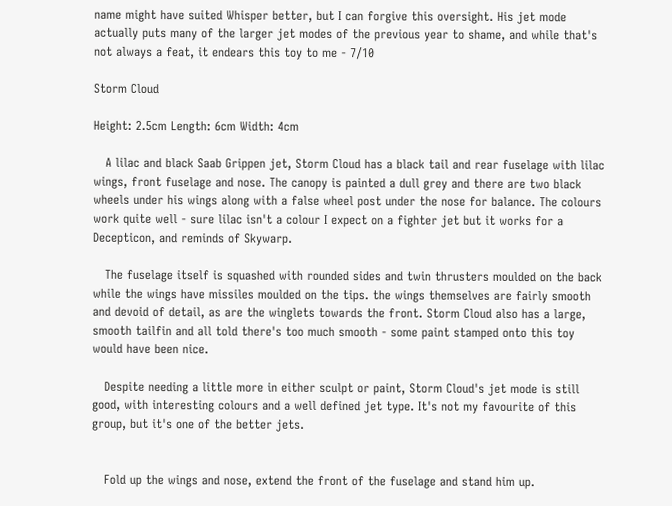name might have suited Whisper better, but I can forgive this oversight. His jet mode actually puts many of the larger jet modes of the previous year to shame, and while that's not always a feat, it endears this toy to me - 7/10

Storm Cloud

Height: 2.5cm Length: 6cm Width: 4cm

   A lilac and black Saab Grippen jet, Storm Cloud has a black tail and rear fuselage with lilac wings, front fuselage and nose. The canopy is painted a dull grey and there are two black wheels under his wings along with a false wheel post under the nose for balance. The colours work quite well - sure lilac isn't a colour I expect on a fighter jet but it works for a Decepticon, and reminds of Skywarp.

   The fuselage itself is squashed with rounded sides and twin thrusters moulded on the back while the wings have missiles moulded on the tips. the wings themselves are fairly smooth and devoid of detail, as are the winglets towards the front. Storm Cloud also has a large, smooth tailfin and all told there's too much smooth - some paint stamped onto this toy would have been nice.

   Despite needing a little more in either sculpt or paint, Storm Cloud's jet mode is still good, with interesting colours and a well defined jet type. It's not my favourite of this group, but it's one of the better jets.


   Fold up the wings and nose, extend the front of the fuselage and stand him up.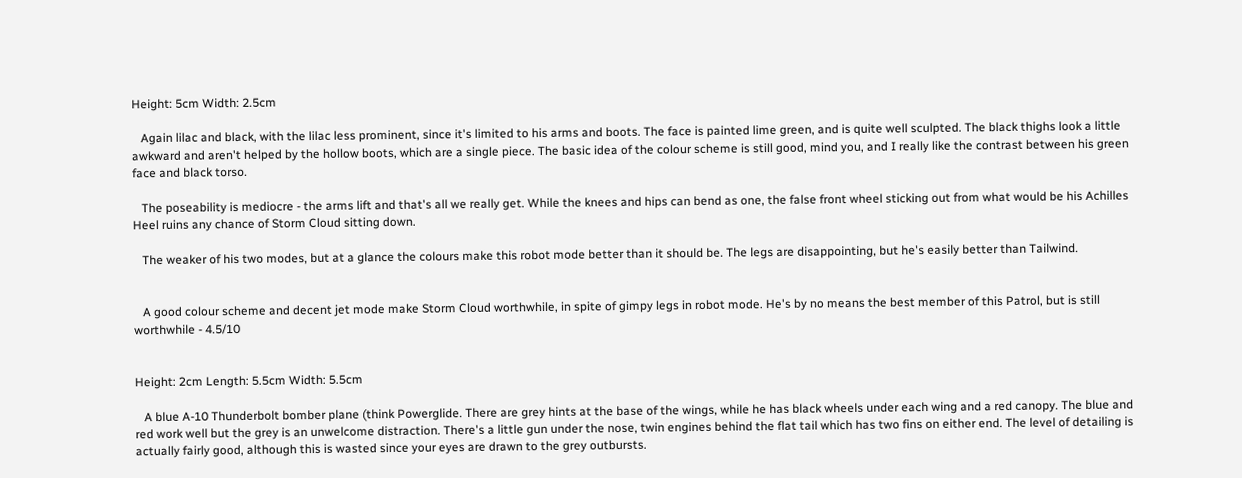Height: 5cm Width: 2.5cm

   Again lilac and black, with the lilac less prominent, since it's limited to his arms and boots. The face is painted lime green, and is quite well sculpted. The black thighs look a little awkward and aren't helped by the hollow boots, which are a single piece. The basic idea of the colour scheme is still good, mind you, and I really like the contrast between his green face and black torso.

   The poseability is mediocre - the arms lift and that's all we really get. While the knees and hips can bend as one, the false front wheel sticking out from what would be his Achilles Heel ruins any chance of Storm Cloud sitting down.

   The weaker of his two modes, but at a glance the colours make this robot mode better than it should be. The legs are disappointing, but he's easily better than Tailwind.


   A good colour scheme and decent jet mode make Storm Cloud worthwhile, in spite of gimpy legs in robot mode. He's by no means the best member of this Patrol, but is still worthwhile - 4.5/10


Height: 2cm Length: 5.5cm Width: 5.5cm

   A blue A-10 Thunderbolt bomber plane (think Powerglide. There are grey hints at the base of the wings, while he has black wheels under each wing and a red canopy. The blue and red work well but the grey is an unwelcome distraction. There's a little gun under the nose, twin engines behind the flat tail which has two fins on either end. The level of detailing is actually fairly good, although this is wasted since your eyes are drawn to the grey outbursts.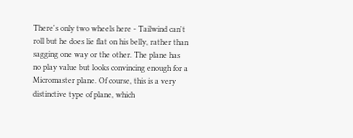There's only two wheels here - Tailwind can't roll but he does lie flat on his belly, rather than sagging one way or the other. The plane has no play value but looks convincing enough for a Micromaster plane. Of course, this is a very distinctive type of plane, which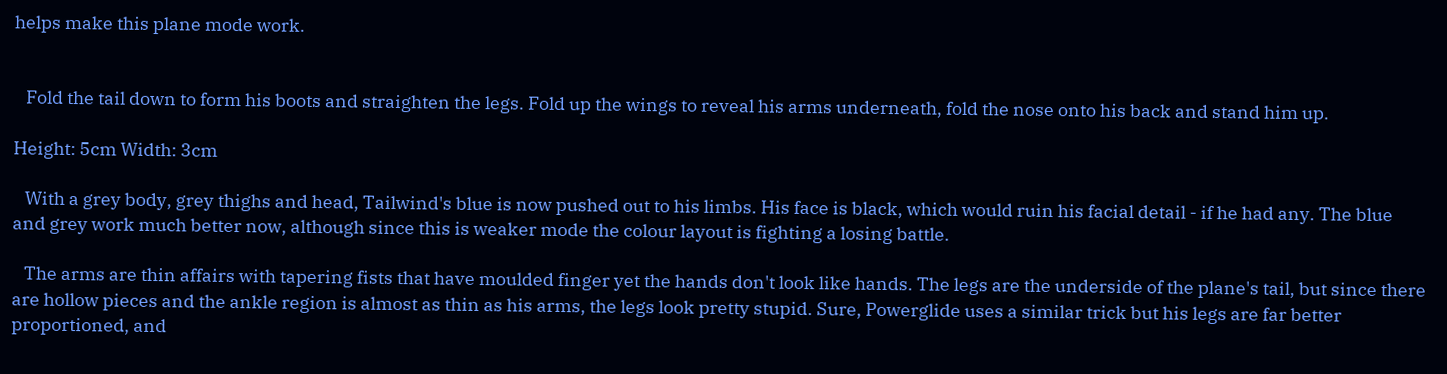helps make this plane mode work.


   Fold the tail down to form his boots and straighten the legs. Fold up the wings to reveal his arms underneath, fold the nose onto his back and stand him up.

Height: 5cm Width: 3cm

   With a grey body, grey thighs and head, Tailwind's blue is now pushed out to his limbs. His face is black, which would ruin his facial detail - if he had any. The blue and grey work much better now, although since this is weaker mode the colour layout is fighting a losing battle.

   The arms are thin affairs with tapering fists that have moulded finger yet the hands don't look like hands. The legs are the underside of the plane's tail, but since there are hollow pieces and the ankle region is almost as thin as his arms, the legs look pretty stupid. Sure, Powerglide uses a similar trick but his legs are far better proportioned, and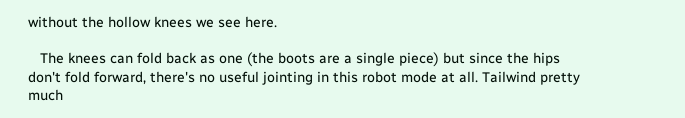without the hollow knees we see here.

   The knees can fold back as one (the boots are a single piece) but since the hips don't fold forward, there's no useful jointing in this robot mode at all. Tailwind pretty much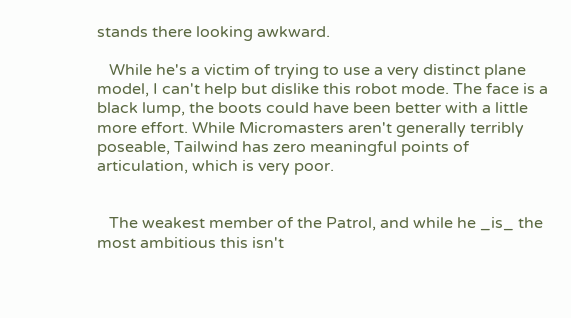stands there looking awkward.

   While he's a victim of trying to use a very distinct plane model, I can't help but dislike this robot mode. The face is a black lump, the boots could have been better with a little more effort. While Micromasters aren't generally terribly poseable, Tailwind has zero meaningful points of articulation, which is very poor.


   The weakest member of the Patrol, and while he _is_ the most ambitious this isn't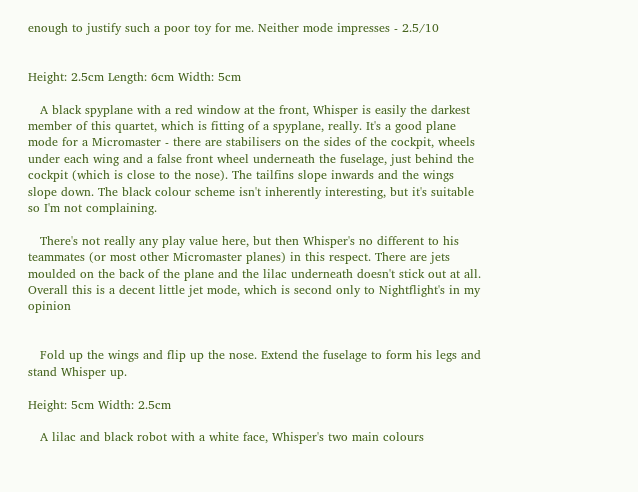enough to justify such a poor toy for me. Neither mode impresses - 2.5/10


Height: 2.5cm Length: 6cm Width: 5cm

   A black spyplane with a red window at the front, Whisper is easily the darkest member of this quartet, which is fitting of a spyplane, really. It's a good plane mode for a Micromaster - there are stabilisers on the sides of the cockpit, wheels under each wing and a false front wheel underneath the fuselage, just behind the cockpit (which is close to the nose). The tailfins slope inwards and the wings slope down. The black colour scheme isn't inherently interesting, but it's suitable so I'm not complaining.

   There's not really any play value here, but then Whisper's no different to his teammates (or most other Micromaster planes) in this respect. There are jets moulded on the back of the plane and the lilac underneath doesn't stick out at all. Overall this is a decent little jet mode, which is second only to Nightflight's in my opinion


   Fold up the wings and flip up the nose. Extend the fuselage to form his legs and stand Whisper up.

Height: 5cm Width: 2.5cm

   A lilac and black robot with a white face, Whisper's two main colours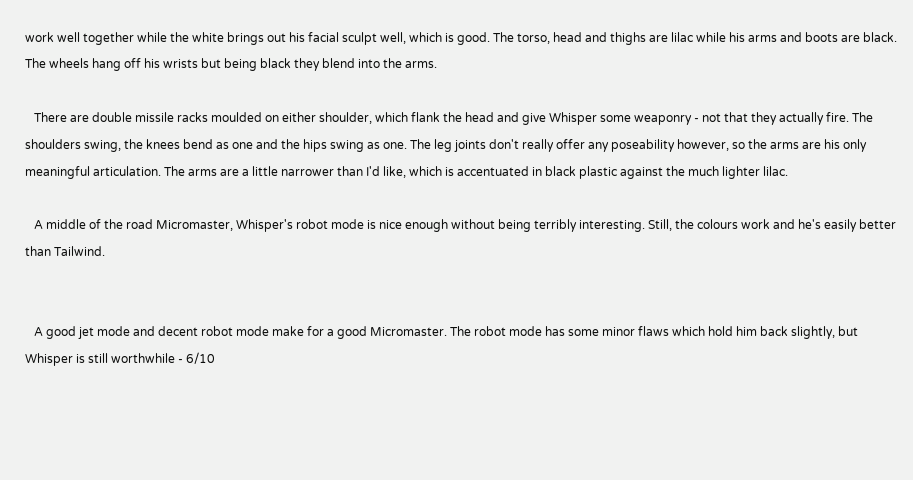work well together while the white brings out his facial sculpt well, which is good. The torso, head and thighs are lilac while his arms and boots are black. The wheels hang off his wrists but being black they blend into the arms.

   There are double missile racks moulded on either shoulder, which flank the head and give Whisper some weaponry - not that they actually fire. The shoulders swing, the knees bend as one and the hips swing as one. The leg joints don't really offer any poseability however, so the arms are his only meaningful articulation. The arms are a little narrower than I'd like, which is accentuated in black plastic against the much lighter lilac.

   A middle of the road Micromaster, Whisper's robot mode is nice enough without being terribly interesting. Still, the colours work and he's easily better than Tailwind.


   A good jet mode and decent robot mode make for a good Micromaster. The robot mode has some minor flaws which hold him back slightly, but Whisper is still worthwhile - 6/10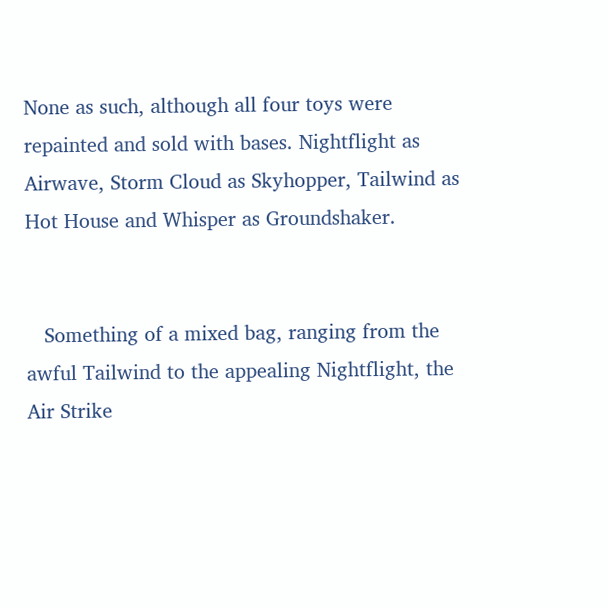None as such, although all four toys were repainted and sold with bases. Nightflight as Airwave, Storm Cloud as Skyhopper, Tailwind as Hot House and Whisper as Groundshaker.


   Something of a mixed bag, ranging from the awful Tailwind to the appealing Nightflight, the Air Strike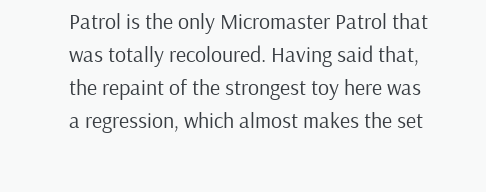Patrol is the only Micromaster Patrol that was totally recoloured. Having said that, the repaint of the strongest toy here was a regression, which almost makes the set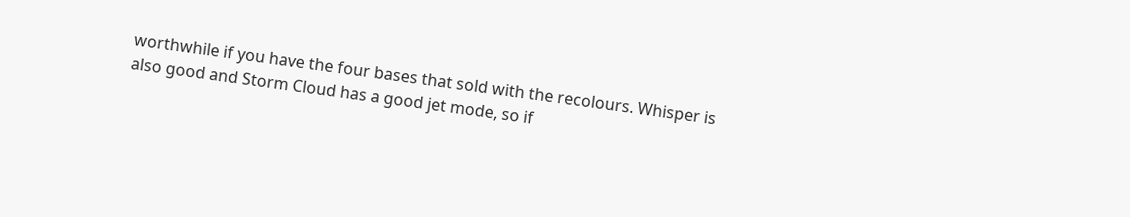worthwhile if you have the four bases that sold with the recolours. Whisper is also good and Storm Cloud has a good jet mode, so if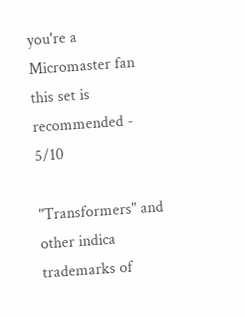you're a Micromaster fan this set is recommended - 5/10

"Transformers" and other indica trademarks of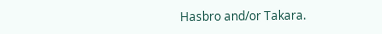Hasbro and/or Takara.